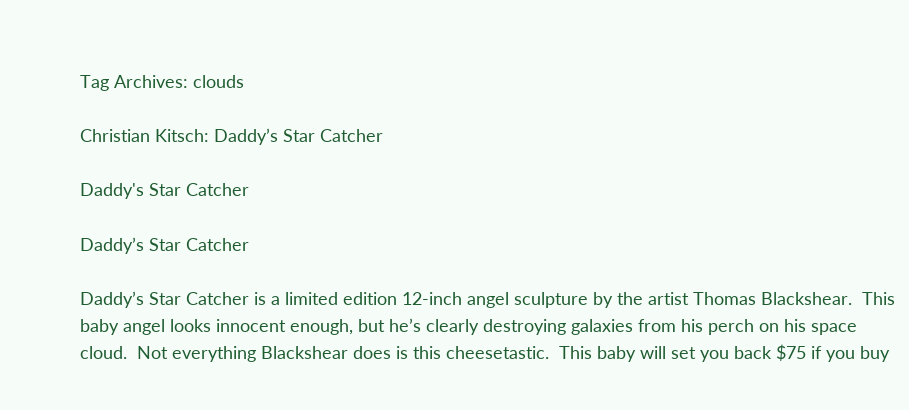Tag Archives: clouds

Christian Kitsch: Daddy’s Star Catcher

Daddy's Star Catcher

Daddy’s Star Catcher

Daddy’s Star Catcher is a limited edition 12-inch angel sculpture by the artist Thomas Blackshear.  This baby angel looks innocent enough, but he’s clearly destroying galaxies from his perch on his space cloud.  Not everything Blackshear does is this cheesetastic.  This baby will set you back $75 if you buy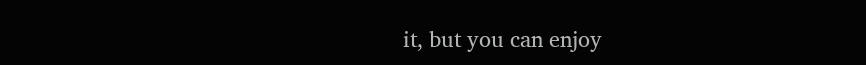it, but you can enjoy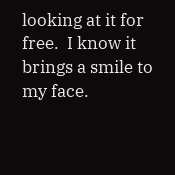looking at it for free.  I know it brings a smile to my face.